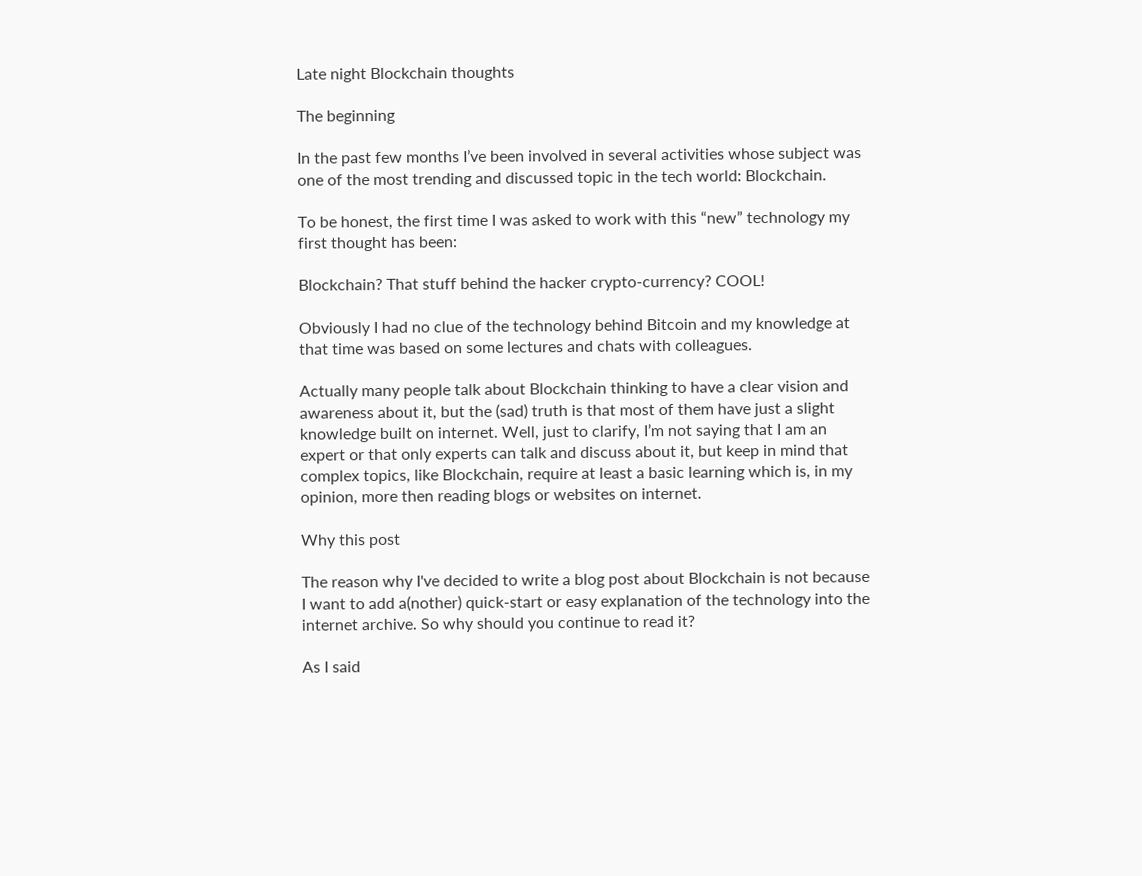Late night Blockchain thoughts

The beginning

In the past few months I’ve been involved in several activities whose subject was one of the most trending and discussed topic in the tech world: Blockchain.

To be honest, the first time I was asked to work with this “new” technology my first thought has been:

Blockchain? That stuff behind the hacker crypto-currency? COOL!

Obviously I had no clue of the technology behind Bitcoin and my knowledge at that time was based on some lectures and chats with colleagues.

Actually many people talk about Blockchain thinking to have a clear vision and awareness about it, but the (sad) truth is that most of them have just a slight knowledge built on internet. Well, just to clarify, I’m not saying that I am an expert or that only experts can talk and discuss about it, but keep in mind that complex topics, like Blockchain, require at least a basic learning which is, in my opinion, more then reading blogs or websites on internet.

Why this post

The reason why I've decided to write a blog post about Blockchain is not because I want to add a(nother) quick-start or easy explanation of the technology into the internet archive. So why should you continue to read it?

As I said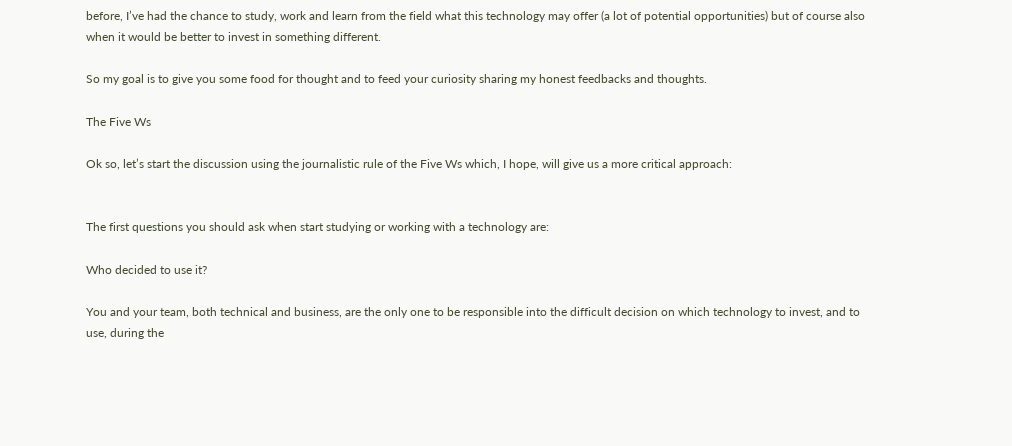before, I’ve had the chance to study, work and learn from the field what this technology may offer (a lot of potential opportunities) but of course also when it would be better to invest in something different.

So my goal is to give you some food for thought and to feed your curiosity sharing my honest feedbacks and thoughts.

The Five Ws

Ok so, let’s start the discussion using the journalistic rule of the Five Ws which, I hope, will give us a more critical approach:


The first questions you should ask when start studying or working with a technology are:

Who decided to use it?

You and your team, both technical and business, are the only one to be responsible into the difficult decision on which technology to invest, and to use, during the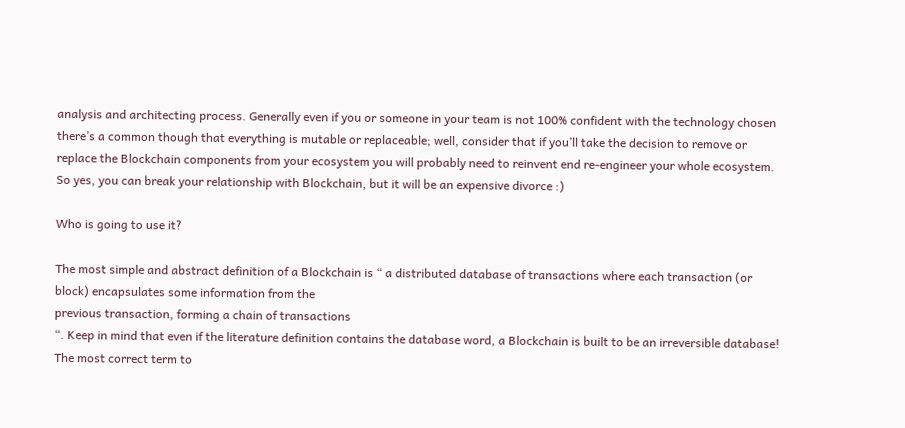analysis and architecting process. Generally even if you or someone in your team is not 100% confident with the technology chosen there’s a common though that everything is mutable or replaceable; well, consider that if you’ll take the decision to remove or replace the Blockchain components from your ecosystem you will probably need to reinvent end re-engineer your whole ecosystem. So yes, you can break your relationship with Blockchain, but it will be an expensive divorce :)

Who is going to use it?

The most simple and abstract definition of a Blockchain is “ a distributed database of transactions where each transaction (or block) encapsulates some information from the
previous transaction, forming a chain of transactions
“. Keep in mind that even if the literature definition contains the database word, a Blockchain is built to be an irreversible database! The most correct term to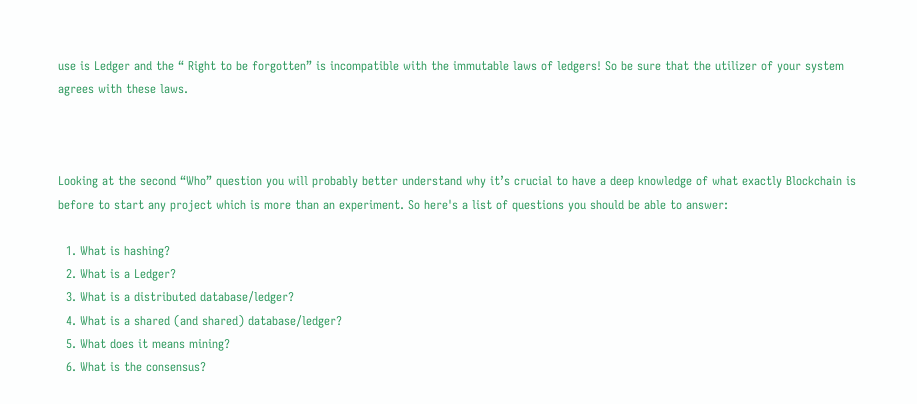use is Ledger and the “ Right to be forgotten” is incompatible with the immutable laws of ledgers! So be sure that the utilizer of your system agrees with these laws.



Looking at the second “Who” question you will probably better understand why it’s crucial to have a deep knowledge of what exactly Blockchain is before to start any project which is more than an experiment. So here's a list of questions you should be able to answer:

  1. What is hashing?
  2. What is a Ledger?
  3. What is a distributed database/ledger?
  4. What is a shared (and shared) database/ledger?
  5. What does it means mining?
  6. What is the consensus?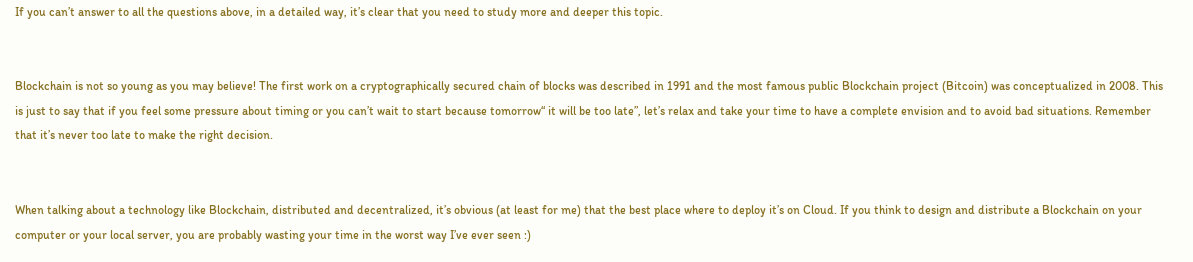If you can’t answer to all the questions above, in a detailed way, it’s clear that you need to study more and deeper this topic.


Blockchain is not so young as you may believe! The first work on a cryptographically secured chain of blocks was described in 1991 and the most famous public Blockchain project (Bitcoin) was conceptualized in 2008. This is just to say that if you feel some pressure about timing or you can’t wait to start because tomorrow“ it will be too late”, let’s relax and take your time to have a complete envision and to avoid bad situations. Remember that it’s never too late to make the right decision.


When talking about a technology like Blockchain, distributed and decentralized, it’s obvious (at least for me) that the best place where to deploy it’s on Cloud. If you think to design and distribute a Blockchain on your computer or your local server, you are probably wasting your time in the worst way I’ve ever seen :)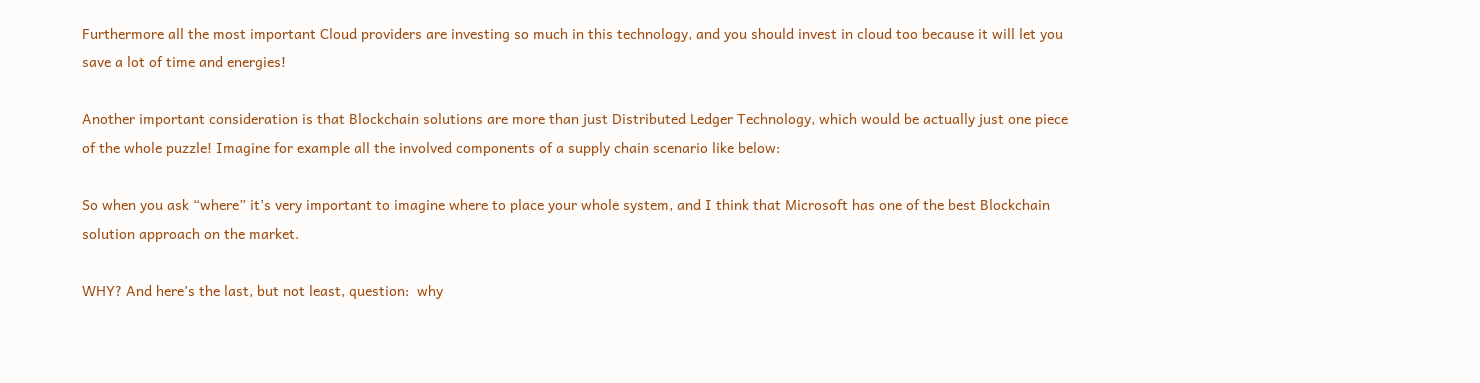Furthermore all the most important Cloud providers are investing so much in this technology, and you should invest in cloud too because it will let you save a lot of time and energies!

Another important consideration is that Blockchain solutions are more than just Distributed Ledger Technology, which would be actually just one piece of the whole puzzle! Imagine for example all the involved components of a supply chain scenario like below:

So when you ask “where” it’s very important to imagine where to place your whole system, and I think that Microsoft has one of the best Blockchain solution approach on the market.

WHY? And here’s the last, but not least, question:  why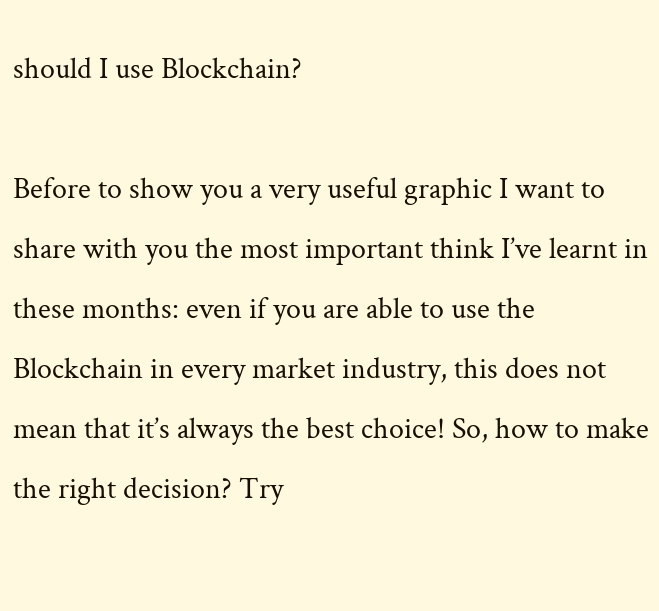should I use Blockchain?

Before to show you a very useful graphic I want to share with you the most important think I’ve learnt in these months: even if you are able to use the Blockchain in every market industry, this does not mean that it’s always the best choice! So, how to make the right decision? Try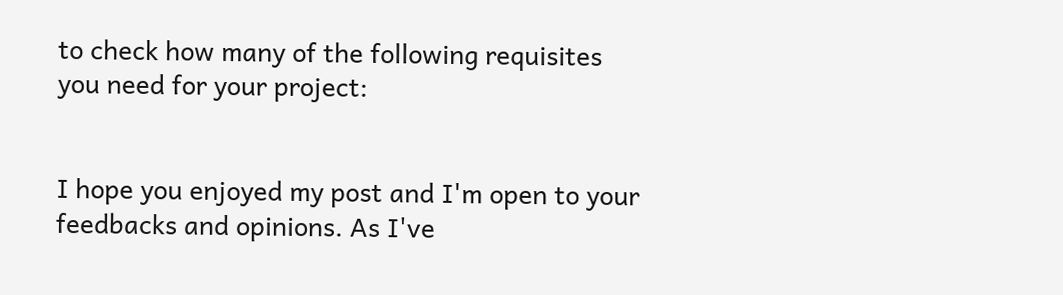to check how many of the following requisites you need for your project:


I hope you enjoyed my post and I'm open to your feedbacks and opinions. As I've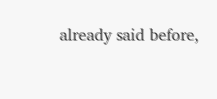already said before,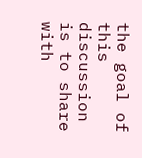the goal of this discussion is to share with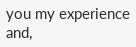you my experience and,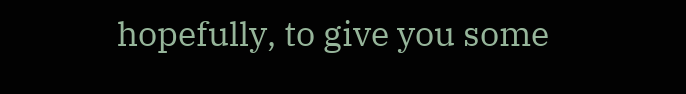hopefully, to give you some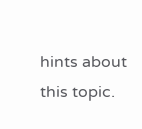hints about this topic.